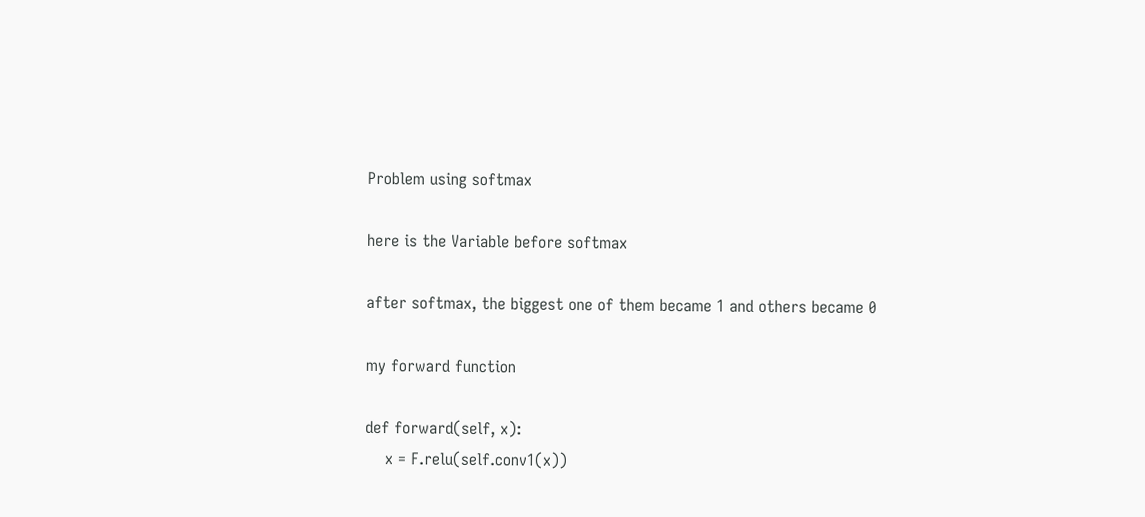Problem using softmax

here is the Variable before softmax

after softmax, the biggest one of them became 1 and others became 0

my forward function

def forward(self, x):
    x = F.relu(self.conv1(x))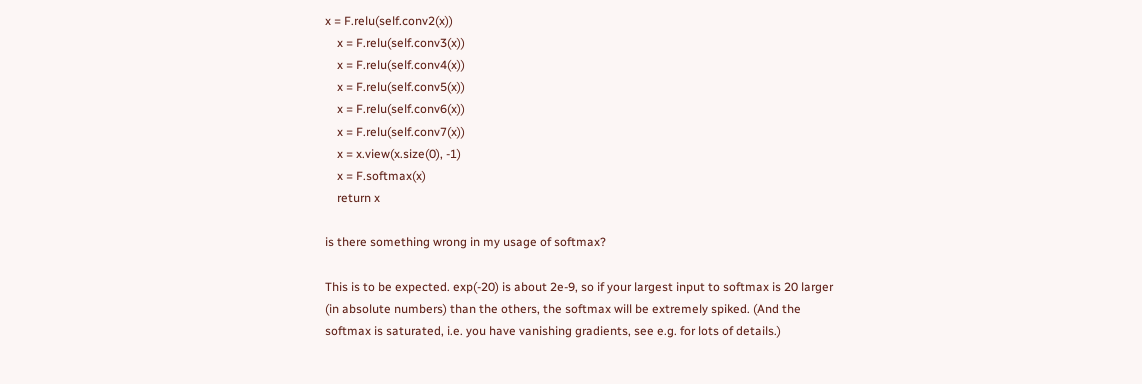x = F.relu(self.conv2(x))
    x = F.relu(self.conv3(x))
    x = F.relu(self.conv4(x))
    x = F.relu(self.conv5(x))
    x = F.relu(self.conv6(x))
    x = F.relu(self.conv7(x))
    x = x.view(x.size(0), -1)
    x = F.softmax(x)
    return x

is there something wrong in my usage of softmax?

This is to be expected. exp(-20) is about 2e-9, so if your largest input to softmax is 20 larger (in absolute numbers) than the others, the softmax will be extremely spiked. (And the softmax is saturated, i.e. you have vanishing gradients, see e.g. for lots of details.)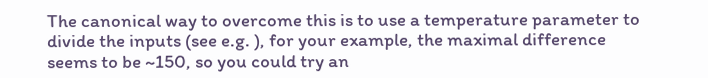The canonical way to overcome this is to use a temperature parameter to divide the inputs (see e.g. ), for your example, the maximal difference seems to be ~150, so you could try an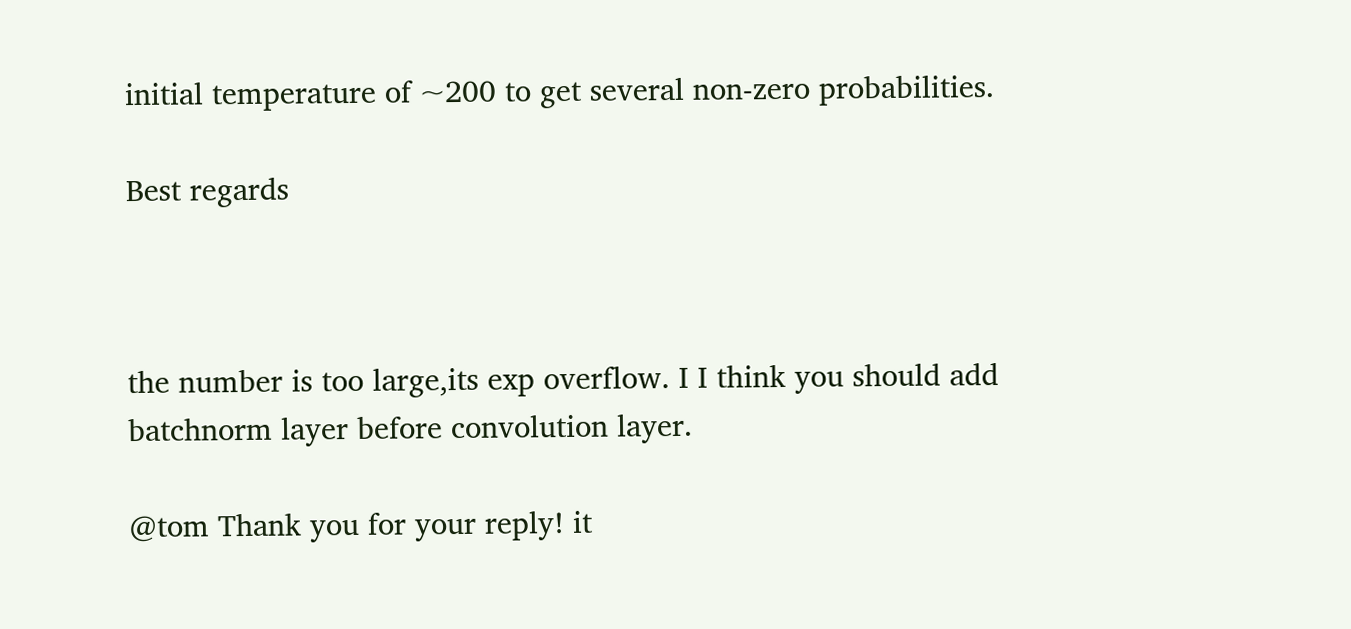initial temperature of ~200 to get several non-zero probabilities.

Best regards



the number is too large,its exp overflow. I I think you should add batchnorm layer before convolution layer.

@tom Thank you for your reply! it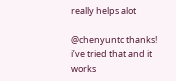really helps alot

@chenyuntc thanks! i’ve tried that and it works